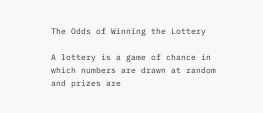The Odds of Winning the Lottery

A lottery is a game of chance in which numbers are drawn at random and prizes are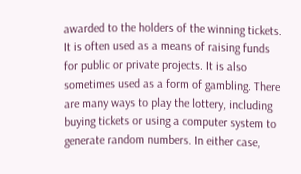awarded to the holders of the winning tickets. It is often used as a means of raising funds for public or private projects. It is also sometimes used as a form of gambling. There are many ways to play the lottery, including buying tickets or using a computer system to generate random numbers. In either case,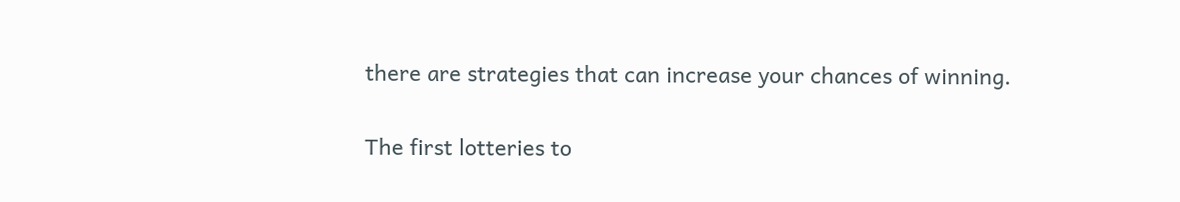there are strategies that can increase your chances of winning.

The first lotteries to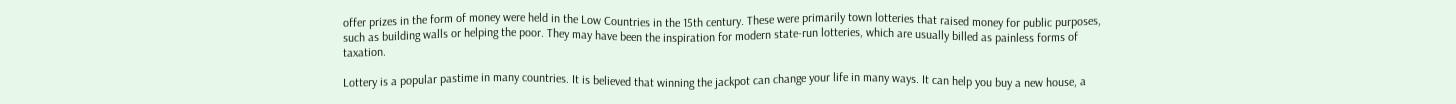offer prizes in the form of money were held in the Low Countries in the 15th century. These were primarily town lotteries that raised money for public purposes, such as building walls or helping the poor. They may have been the inspiration for modern state-run lotteries, which are usually billed as painless forms of taxation.

Lottery is a popular pastime in many countries. It is believed that winning the jackpot can change your life in many ways. It can help you buy a new house, a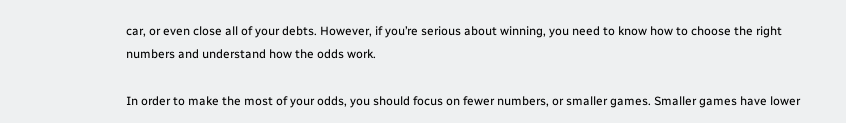car, or even close all of your debts. However, if you’re serious about winning, you need to know how to choose the right numbers and understand how the odds work.

In order to make the most of your odds, you should focus on fewer numbers, or smaller games. Smaller games have lower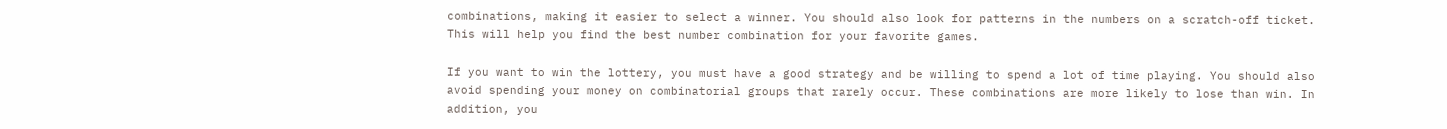combinations, making it easier to select a winner. You should also look for patterns in the numbers on a scratch-off ticket. This will help you find the best number combination for your favorite games.

If you want to win the lottery, you must have a good strategy and be willing to spend a lot of time playing. You should also avoid spending your money on combinatorial groups that rarely occur. These combinations are more likely to lose than win. In addition, you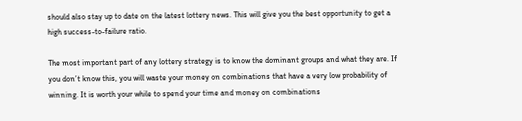should also stay up to date on the latest lottery news. This will give you the best opportunity to get a high success-to-failure ratio.

The most important part of any lottery strategy is to know the dominant groups and what they are. If you don’t know this, you will waste your money on combinations that have a very low probability of winning. It is worth your while to spend your time and money on combinations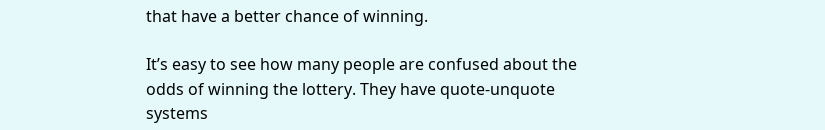that have a better chance of winning.

It’s easy to see how many people are confused about the odds of winning the lottery. They have quote-unquote systems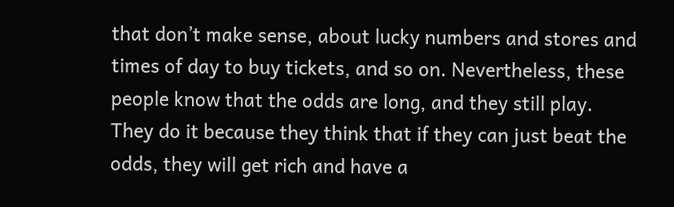that don’t make sense, about lucky numbers and stores and times of day to buy tickets, and so on. Nevertheless, these people know that the odds are long, and they still play. They do it because they think that if they can just beat the odds, they will get rich and have a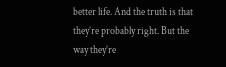better life. And the truth is that they’re probably right. But the way they’re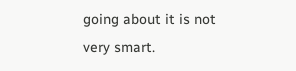going about it is not very smart.